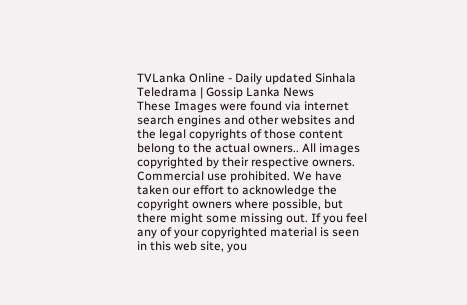TVLanka Online - Daily updated Sinhala Teledrama | Gossip Lanka News
These Images were found via internet search engines and other websites and the legal copyrights of those content belong to the actual owners.. All images copyrighted by their respective owners. Commercial use prohibited. We have taken our effort to acknowledge the copyright owners where possible, but there might some missing out. If you feel any of your copyrighted material is seen in this web site, you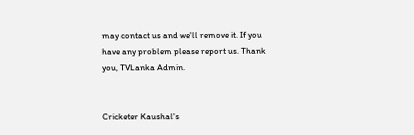may contact us and we'll remove it. If you have any problem please report us. Thank you, TVLanka Admin.


Cricketer Kaushal's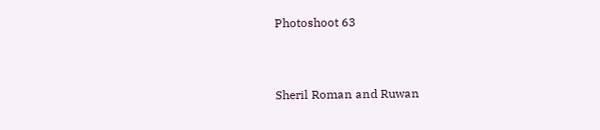Photoshoot 63


Sheril Roman and Ruwan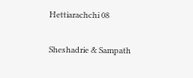Hettiarachchi 08


Sheshadrie & Sampath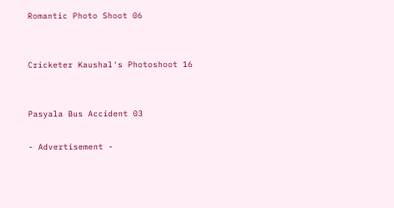Romantic Photo Shoot 06


Cricketer Kaushal's Photoshoot 16


Pasyala Bus Accident 03

- Advertisement -